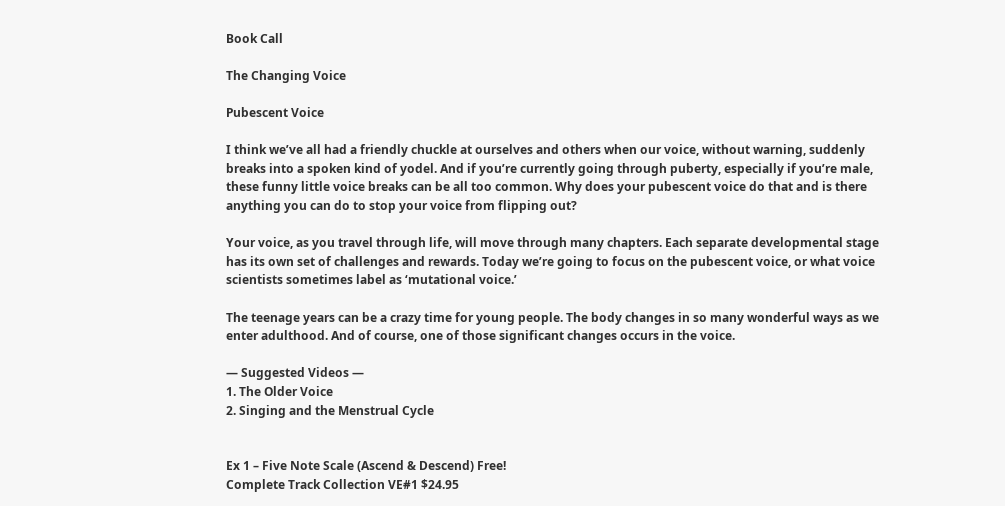Book Call

The Changing Voice

Pubescent Voice

I think we’ve all had a friendly chuckle at ourselves and others when our voice, without warning, suddenly breaks into a spoken kind of yodel. And if you’re currently going through puberty, especially if you’re male, these funny little voice breaks can be all too common. Why does your pubescent voice do that and is there anything you can do to stop your voice from flipping out?

Your voice, as you travel through life, will move through many chapters. Each separate developmental stage has its own set of challenges and rewards. Today we’re going to focus on the pubescent voice, or what voice scientists sometimes label as ‘mutational voice.’

The teenage years can be a crazy time for young people. The body changes in so many wonderful ways as we enter adulthood. And of course, one of those significant changes occurs in the voice.

— Suggested Videos —
1. The Older Voice
2. Singing and the Menstrual Cycle


Ex 1 – Five Note Scale (Ascend & Descend) Free!
Complete Track Collection VE#1 $24.95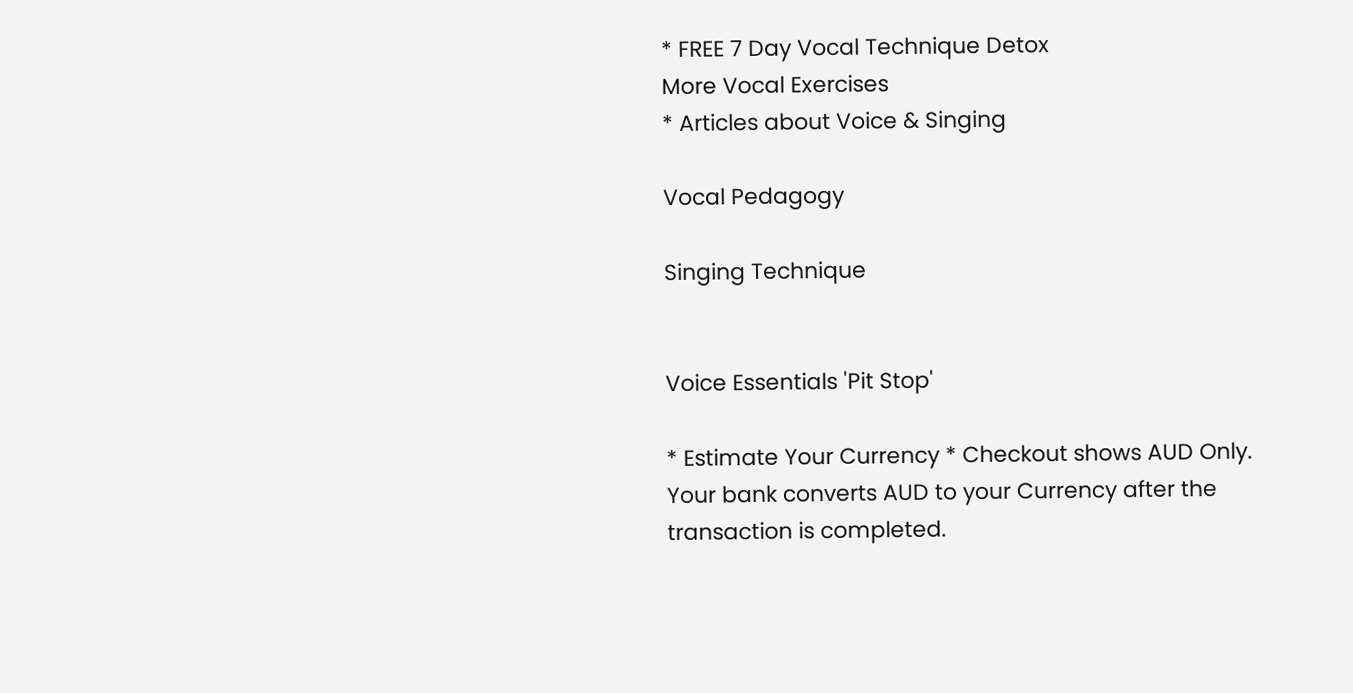* FREE 7 Day Vocal Technique Detox
More Vocal Exercises
* Articles about Voice & Singing

Vocal Pedagogy

Singing Technique


Voice Essentials 'Pit Stop'

* Estimate Your Currency * Checkout shows AUD Only. Your bank converts AUD to your Currency after the transaction is completed.